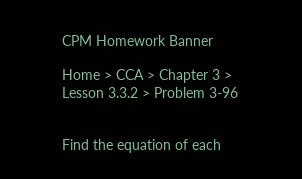CPM Homework Banner

Home > CCA > Chapter 3 > Lesson 3.3.2 > Problem 3-96


Find the equation of each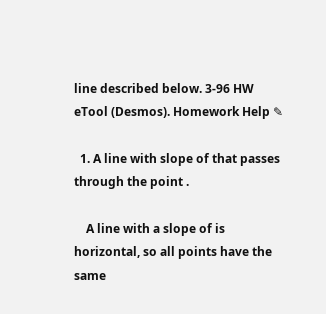line described below. 3-96 HW eTool (Desmos). Homework Help ✎

  1. A line with slope of that passes through the point .

    A line with a slope of is horizontal, so all points have the same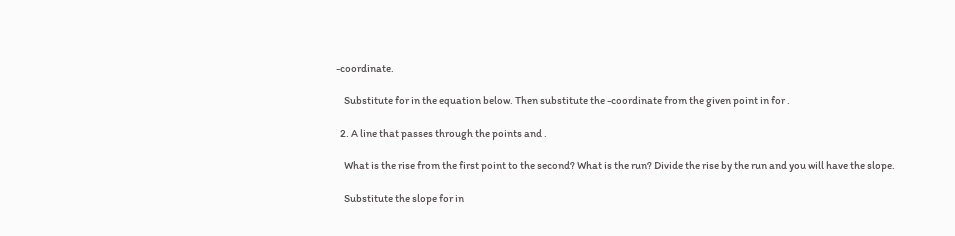-coordinate.

    Substitute for in the equation below. Then substitute the -coordinate from the given point in for .

  2. A line that passes through the points and .

    What is the rise from the first point to the second? What is the run? Divide the rise by the run and you will have the slope.

    Substitute the slope for in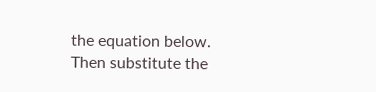the equation below. Then substitute the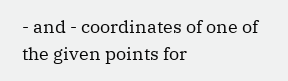- and - coordinates of one of the given points for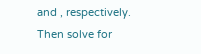and , respectively. Then solve for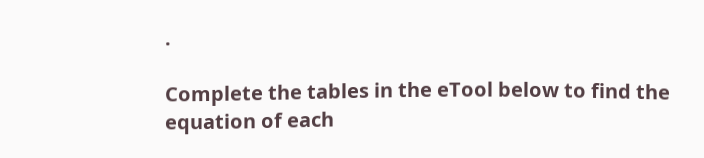.

Complete the tables in the eTool below to find the equation of each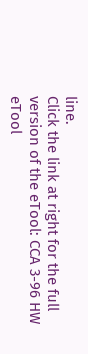line.
Click the link at right for the full version of the eTool: CCA 3-96 HW eTool